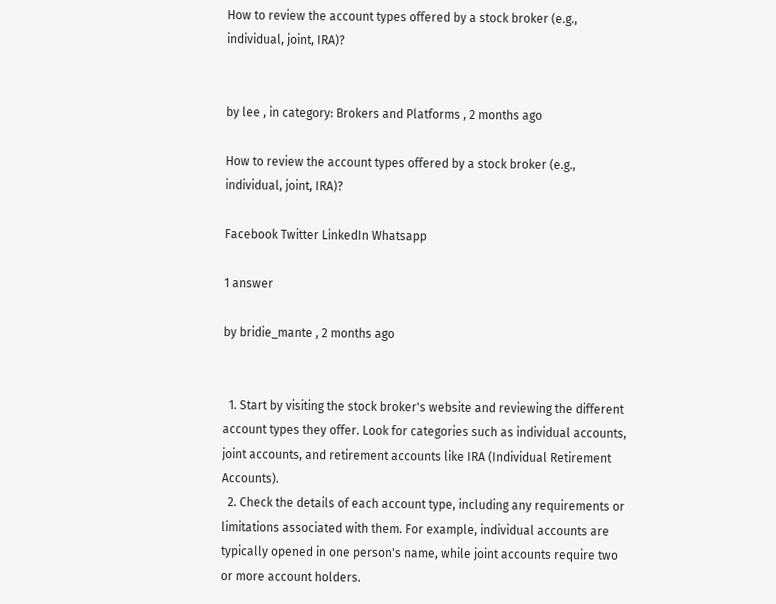How to review the account types offered by a stock broker (e.g., individual, joint, IRA)?


by lee , in category: Brokers and Platforms , 2 months ago

How to review the account types offered by a stock broker (e.g., individual, joint, IRA)?

Facebook Twitter LinkedIn Whatsapp

1 answer

by bridie_mante , 2 months ago


  1. Start by visiting the stock broker's website and reviewing the different account types they offer. Look for categories such as individual accounts, joint accounts, and retirement accounts like IRA (Individual Retirement Accounts).
  2. Check the details of each account type, including any requirements or limitations associated with them. For example, individual accounts are typically opened in one person's name, while joint accounts require two or more account holders.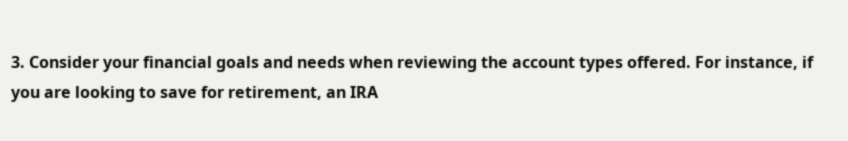3. Consider your financial goals and needs when reviewing the account types offered. For instance, if you are looking to save for retirement, an IRA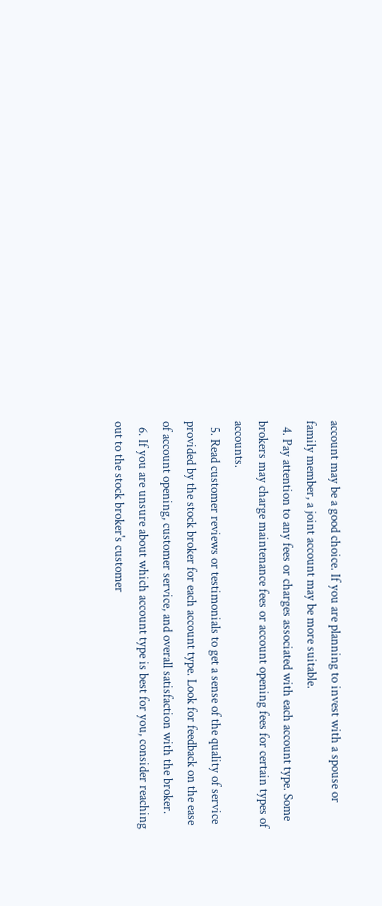account may be a good choice. If you are planning to invest with a spouse or family member, a joint account may be more suitable.
  4. Pay attention to any fees or charges associated with each account type. Some brokers may charge maintenance fees or account opening fees for certain types of accounts.
  5. Read customer reviews or testimonials to get a sense of the quality of service provided by the stock broker for each account type. Look for feedback on the ease of account opening, customer service, and overall satisfaction with the broker.
  6. If you are unsure about which account type is best for you, consider reaching out to the stock broker's customer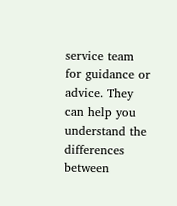service team for guidance or advice. They can help you understand the differences between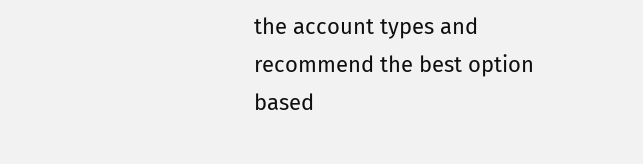the account types and recommend the best option based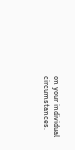on your individual circumstances.